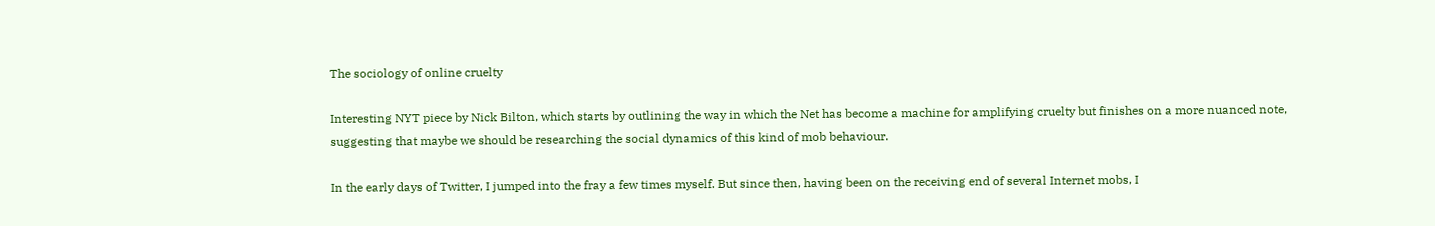The sociology of online cruelty

Interesting NYT piece by Nick Bilton, which starts by outlining the way in which the Net has become a machine for amplifying cruelty but finishes on a more nuanced note, suggesting that maybe we should be researching the social dynamics of this kind of mob behaviour.

In the early days of Twitter, I jumped into the fray a few times myself. But since then, having been on the receiving end of several Internet mobs, I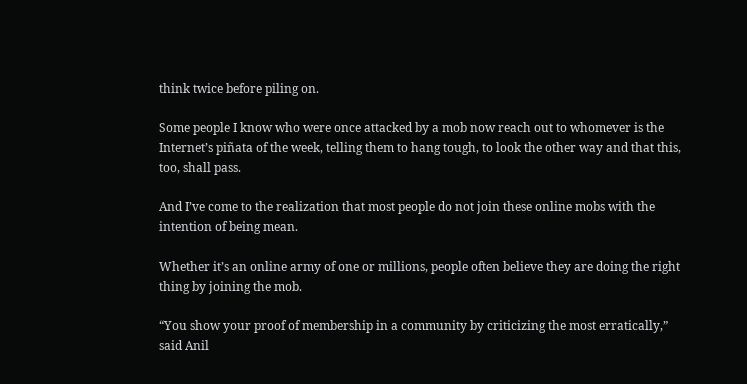think twice before piling on.

Some people I know who were once attacked by a mob now reach out to whomever is the Internet’s piñata of the week, telling them to hang tough, to look the other way and that this, too, shall pass.

And I’ve come to the realization that most people do not join these online mobs with the intention of being mean.

Whether it’s an online army of one or millions, people often believe they are doing the right thing by joining the mob.

“You show your proof of membership in a community by criticizing the most erratically,” said Anil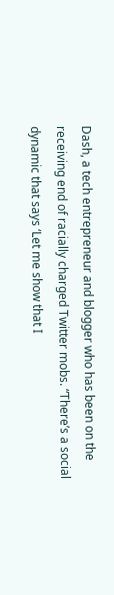Dash, a tech entrepreneur and blogger who has been on the receiving end of racially charged Twitter mobs. “There’s a social dynamic that says ‘Let me show that I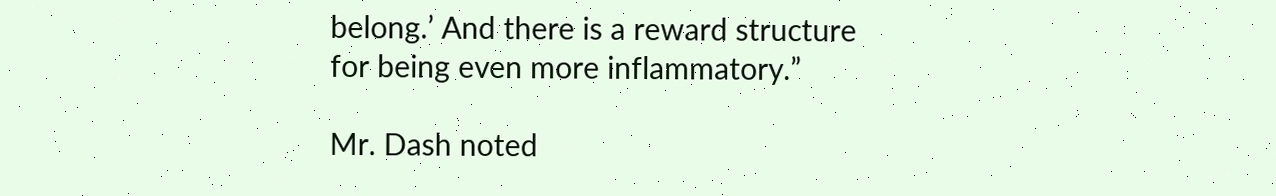belong.’ And there is a reward structure for being even more inflammatory.”

Mr. Dash noted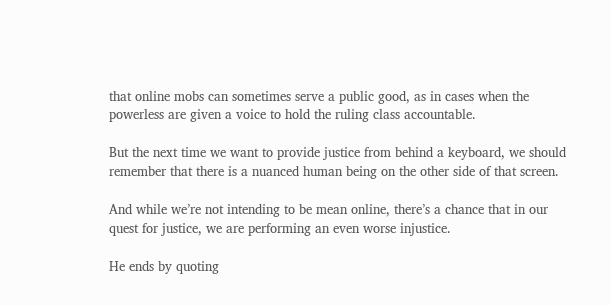that online mobs can sometimes serve a public good, as in cases when the powerless are given a voice to hold the ruling class accountable.

But the next time we want to provide justice from behind a keyboard, we should remember that there is a nuanced human being on the other side of that screen.

And while we’re not intending to be mean online, there’s a chance that in our quest for justice, we are performing an even worse injustice.

He ends by quoting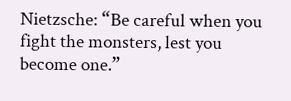Nietzsche: “Be careful when you fight the monsters, lest you become one.”